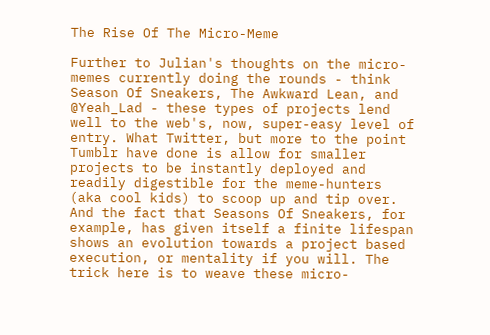The Rise Of The Micro-Meme

Further to Julian's thoughts on the micro-memes currently doing the rounds - think Season Of Sneakers, The Awkward Lean, and @Yeah_Lad - these types of projects lend well to the web's, now, super-easy level of entry. What Twitter, but more to the point Tumblr have done is allow for smaller projects to be instantly deployed and readily digestible for the meme-hunters (aka cool kids) to scoop up and tip over. And the fact that Seasons Of Sneakers, for example, has given itself a finite lifespan shows an evolution towards a project based execution, or mentality if you will. The trick here is to weave these micro-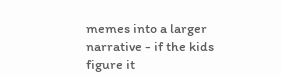memes into a larger narrative - if the kids figure it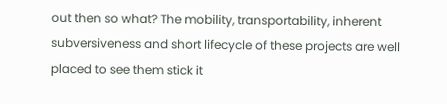out then so what? The mobility, transportability, inherent subversiveness and short lifecycle of these projects are well placed to see them stick it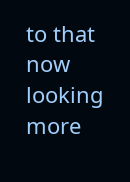to that now looking more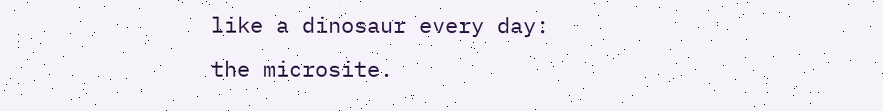like a dinosaur every day: the microsite.